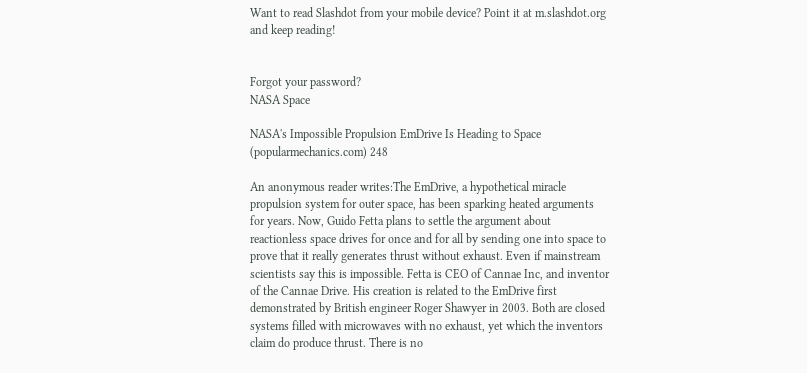Want to read Slashdot from your mobile device? Point it at m.slashdot.org and keep reading!


Forgot your password?
NASA Space

NASA's Impossible Propulsion EmDrive Is Heading to Space (popularmechanics.com) 248

An anonymous reader writes:The EmDrive, a hypothetical miracle propulsion system for outer space, has been sparking heated arguments for years. Now, Guido Fetta plans to settle the argument about reactionless space drives for once and for all by sending one into space to prove that it really generates thrust without exhaust. Even if mainstream scientists say this is impossible. Fetta is CEO of Cannae Inc, and inventor of the Cannae Drive. His creation is related to the EmDrive first demonstrated by British engineer Roger Shawyer in 2003. Both are closed systems filled with microwaves with no exhaust, yet which the inventors claim do produce thrust. There is no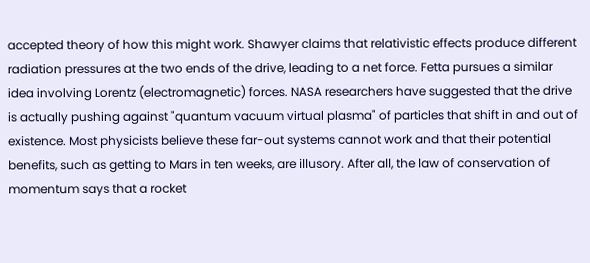accepted theory of how this might work. Shawyer claims that relativistic effects produce different radiation pressures at the two ends of the drive, leading to a net force. Fetta pursues a similar idea involving Lorentz (electromagnetic) forces. NASA researchers have suggested that the drive is actually pushing against "quantum vacuum virtual plasma" of particles that shift in and out of existence. Most physicists believe these far-out systems cannot work and that their potential benefits, such as getting to Mars in ten weeks, are illusory. After all, the law of conservation of momentum says that a rocket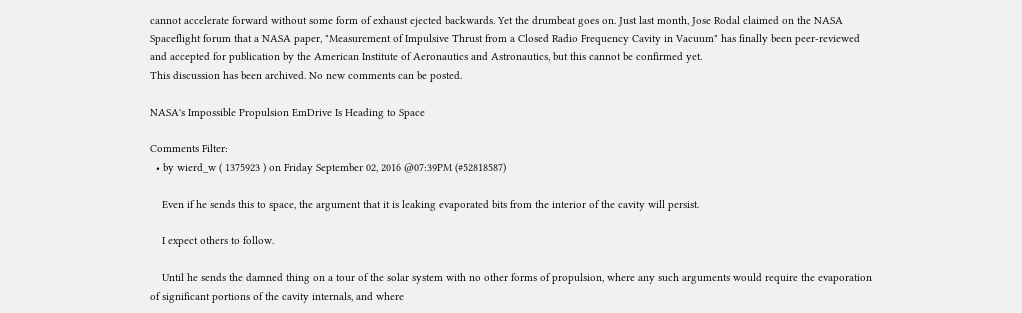cannot accelerate forward without some form of exhaust ejected backwards. Yet the drumbeat goes on. Just last month, Jose Rodal claimed on the NASA Spaceflight forum that a NASA paper, "Measurement of Impulsive Thrust from a Closed Radio Frequency Cavity in Vacuum" has finally been peer-reviewed and accepted for publication by the American Institute of Aeronautics and Astronautics, but this cannot be confirmed yet.
This discussion has been archived. No new comments can be posted.

NASA's Impossible Propulsion EmDrive Is Heading to Space

Comments Filter:
  • by wierd_w ( 1375923 ) on Friday September 02, 2016 @07:39PM (#52818587)

    Even if he sends this to space, the argument that it is leaking evaporated bits from the interior of the cavity will persist.

    I expect others to follow.

    Until he sends the damned thing on a tour of the solar system with no other forms of propulsion, where any such arguments would require the evaporation of significant portions of the cavity internals, and where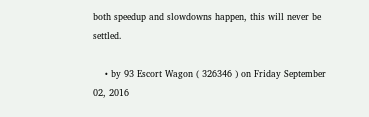both speedup and slowdowns happen, this will never be settled.

    • by 93 Escort Wagon ( 326346 ) on Friday September 02, 2016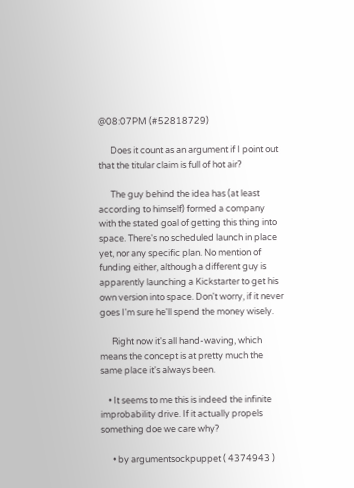@08:07PM (#52818729)

      Does it count as an argument if I point out that the titular claim is full of hot air?

      The guy behind the idea has (at least according to himself) formed a company with the stated goal of getting this thing into space. There's no scheduled launch in place yet, nor any specific plan. No mention of funding either, although a different guy is apparently launching a Kickstarter to get his own version into space. Don't worry, if it never goes I'm sure he'll spend the money wisely.

      Right now it's all hand-waving, which means the concept is at pretty much the same place it's always been.

    • It seems to me this is indeed the infinite improbability drive. If it actually propels something doe we care why?

      • by argumentsockpuppet ( 4374943 )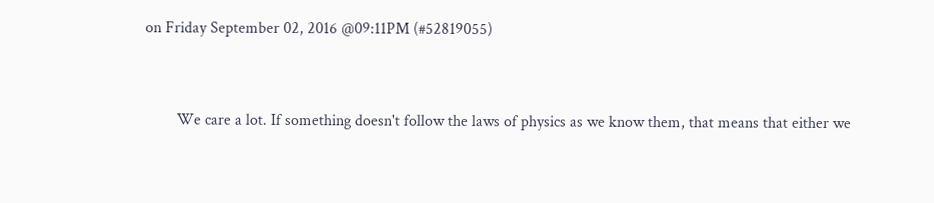on Friday September 02, 2016 @09:11PM (#52819055)


        We care a lot. If something doesn't follow the laws of physics as we know them, that means that either we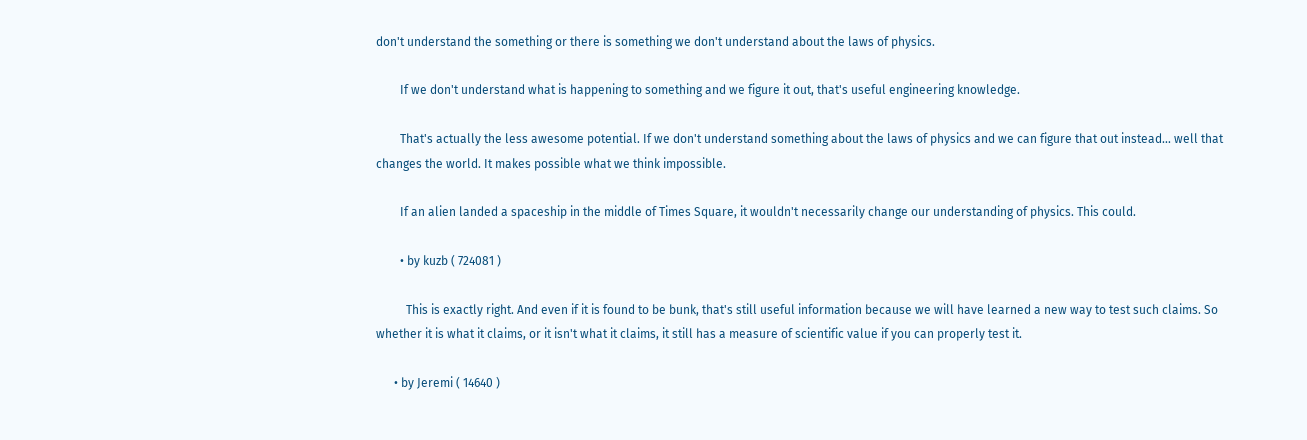don't understand the something or there is something we don't understand about the laws of physics.

        If we don't understand what is happening to something and we figure it out, that's useful engineering knowledge.

        That's actually the less awesome potential. If we don't understand something about the laws of physics and we can figure that out instead... well that changes the world. It makes possible what we think impossible.

        If an alien landed a spaceship in the middle of Times Square, it wouldn't necessarily change our understanding of physics. This could.

        • by kuzb ( 724081 )

          This is exactly right. And even if it is found to be bunk, that's still useful information because we will have learned a new way to test such claims. So whether it is what it claims, or it isn't what it claims, it still has a measure of scientific value if you can properly test it.

      • by Jeremi ( 14640 )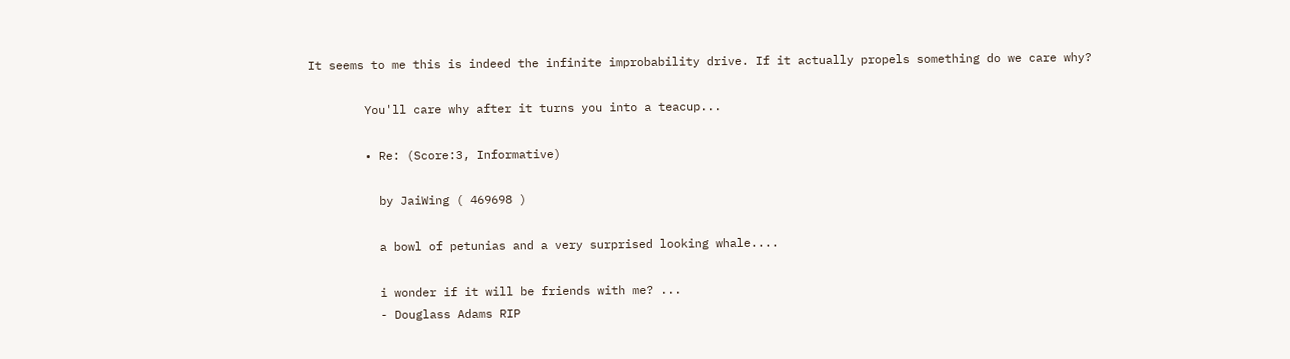It seems to me this is indeed the infinite improbability drive. If it actually propels something do we care why?

        You'll care why after it turns you into a teacup...

        • Re: (Score:3, Informative)

          by JaiWing ( 469698 )

          a bowl of petunias and a very surprised looking whale....

          i wonder if it will be friends with me? ...
          - Douglass Adams RIP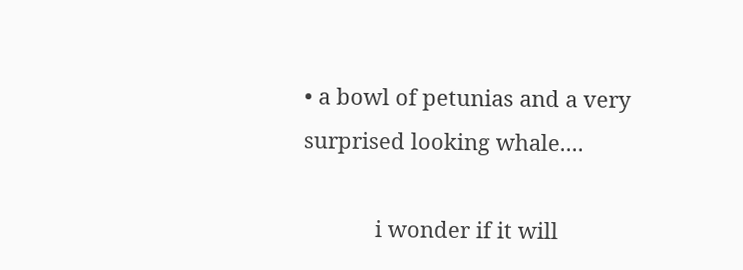• a bowl of petunias and a very surprised looking whale....

            i wonder if it will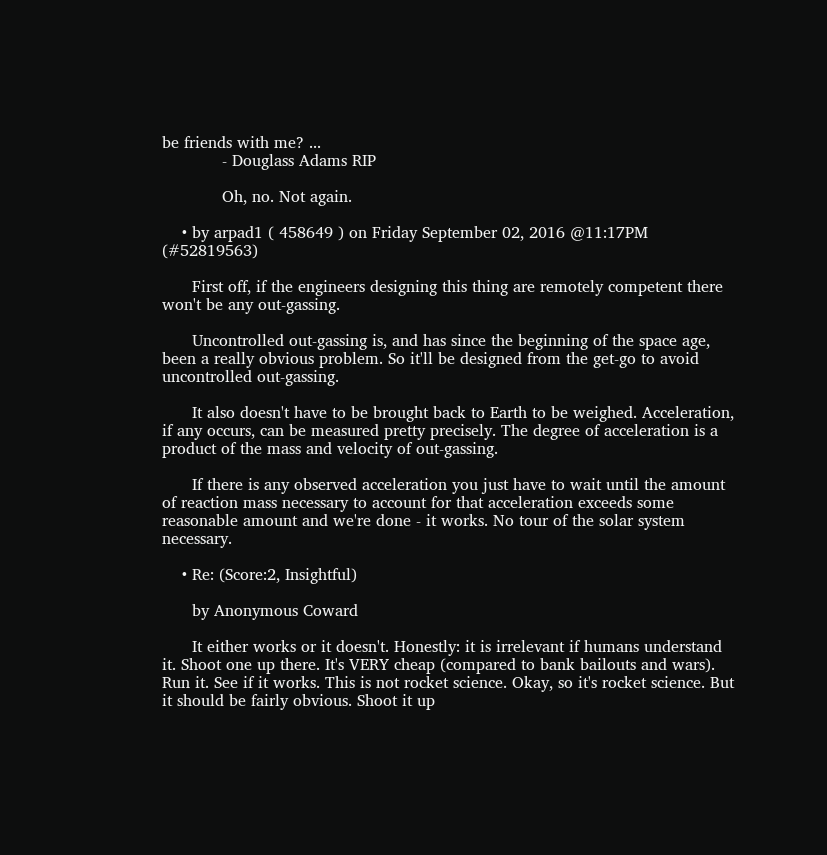be friends with me? ...
            - Douglass Adams RIP

            Oh, no. Not again.

    • by arpad1 ( 458649 ) on Friday September 02, 2016 @11:17PM (#52819563)

      First off, if the engineers designing this thing are remotely competent there won't be any out-gassing.

      Uncontrolled out-gassing is, and has since the beginning of the space age, been a really obvious problem. So it'll be designed from the get-go to avoid uncontrolled out-gassing.

      It also doesn't have to be brought back to Earth to be weighed. Acceleration, if any occurs, can be measured pretty precisely. The degree of acceleration is a product of the mass and velocity of out-gassing.

      If there is any observed acceleration you just have to wait until the amount of reaction mass necessary to account for that acceleration exceeds some reasonable amount and we're done - it works. No tour of the solar system necessary.

    • Re: (Score:2, Insightful)

      by Anonymous Coward

      It either works or it doesn't. Honestly: it is irrelevant if humans understand it. Shoot one up there. It's VERY cheap (compared to bank bailouts and wars). Run it. See if it works. This is not rocket science. Okay, so it's rocket science. But it should be fairly obvious. Shoot it up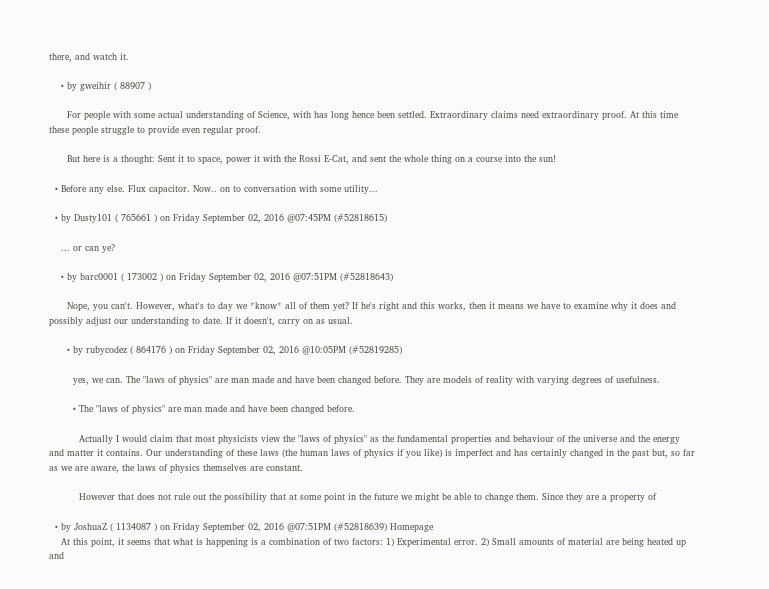there, and watch it.

    • by gweihir ( 88907 )

      For people with some actual understanding of Science, with has long hence been settled. Extraordinary claims need extraordinary proof. At this time these people struggle to provide even regular proof.

      But here is a thought: Sent it to space, power it with the Rossi E-Cat, and sent the whole thing on a course into the sun!

  • Before any else. Flux capacitor. Now.. on to conversation with some utility...

  • by Dusty101 ( 765661 ) on Friday September 02, 2016 @07:45PM (#52818615)

    ... or can ye?

    • by barc0001 ( 173002 ) on Friday September 02, 2016 @07:51PM (#52818643)

      Nope, you can't. However, what's to day we *know* all of them yet? If he's right and this works, then it means we have to examine why it does and possibly adjust our understanding to date. If it doesn't, carry on as usual.

      • by rubycodez ( 864176 ) on Friday September 02, 2016 @10:05PM (#52819285)

        yes, we can. The "laws of physics" are man made and have been changed before. They are models of reality with varying degrees of usefulness.

        • The "laws of physics" are man made and have been changed before.

          Actually I would claim that most physicists view the "laws of physics" as the fundamental properties and behaviour of the universe and the energy and matter it contains. Our understanding of these laws (the human laws of physics if you like) is imperfect and has certainly changed in the past but, so far as we are aware, the laws of physics themselves are constant.

          However that does not rule out the possibility that at some point in the future we might be able to change them. Since they are a property of

  • by JoshuaZ ( 1134087 ) on Friday September 02, 2016 @07:51PM (#52818639) Homepage
    At this point, it seems that what is happening is a combination of two factors: 1) Experimental error. 2) Small amounts of material are being heated up and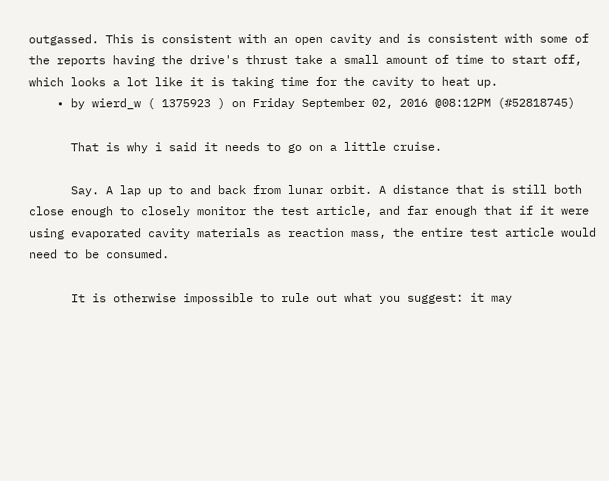outgassed. This is consistent with an open cavity and is consistent with some of the reports having the drive's thrust take a small amount of time to start off, which looks a lot like it is taking time for the cavity to heat up.
    • by wierd_w ( 1375923 ) on Friday September 02, 2016 @08:12PM (#52818745)

      That is why i said it needs to go on a little cruise.

      Say. A lap up to and back from lunar orbit. A distance that is still both close enough to closely monitor the test article, and far enough that if it were using evaporated cavity materials as reaction mass, the entire test article would need to be consumed.

      It is otherwise impossible to rule out what you suggest: it may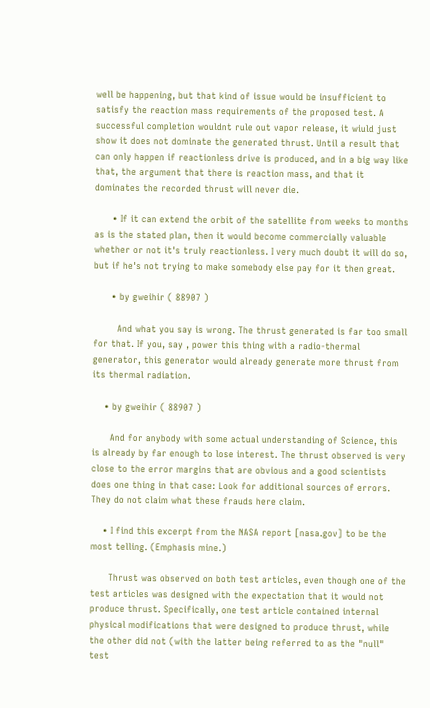well be happening, but that kind of issue would be insufficient to satisfy the reaction mass requirements of the proposed test. A successful completion wouldnt rule out vapor release, it wiuld just show it does not dominate the generated thrust. Until a result that can only happen if reactionless drive is produced, and in a big way like that, the argument that there is reaction mass, and that it dominates the recorded thrust will never die.

      • If it can extend the orbit of the satellite from weeks to months as is the stated plan, then it would become commercially valuable whether or not it's truly reactionless. I very much doubt it will do so, but if he's not trying to make somebody else pay for it then great.

      • by gweihir ( 88907 )

        And what you say is wrong. The thrust generated is far too small for that. If you, say , power this thing with a radio-thermal generator, this generator would already generate more thrust from its thermal radiation.

    • by gweihir ( 88907 )

      And for anybody with some actual understanding of Science, this is already by far enough to lose interest. The thrust observed is very close to the error margins that are obvious and a good scientists does one thing in that case: Look for additional sources of errors. They do not claim what these frauds here claim.

    • I find this excerpt from the NASA report [nasa.gov] to be the most telling. (Emphasis mine.)

      Thrust was observed on both test articles, even though one of the test articles was designed with the expectation that it would not produce thrust. Specifically, one test article contained internal physical modifications that were designed to produce thrust, while the other did not (with the latter being referred to as the "null" test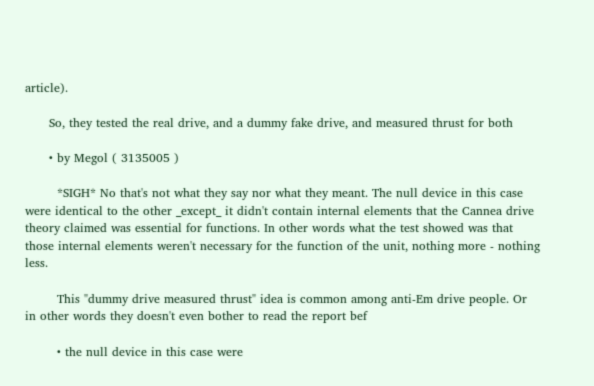article).

      So, they tested the real drive, and a dummy fake drive, and measured thrust for both

      • by Megol ( 3135005 )

        *SIGH* No that's not what they say nor what they meant. The null device in this case were identical to the other _except_ it didn't contain internal elements that the Cannea drive theory claimed was essential for functions. In other words what the test showed was that those internal elements weren't necessary for the function of the unit, nothing more - nothing less.

        This "dummy drive measured thrust" idea is common among anti-Em drive people. Or in other words they doesn't even bother to read the report bef

        • the null device in this case were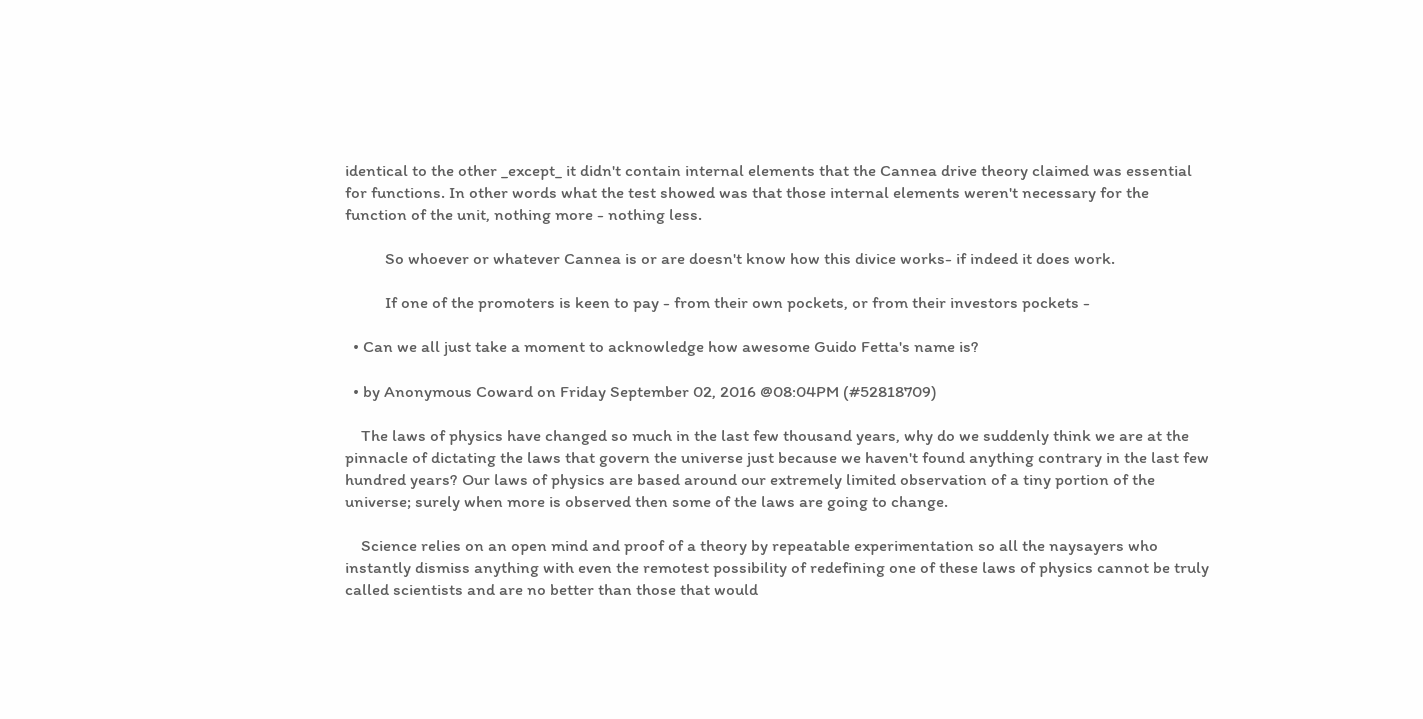identical to the other _except_ it didn't contain internal elements that the Cannea drive theory claimed was essential for functions. In other words what the test showed was that those internal elements weren't necessary for the function of the unit, nothing more - nothing less.

          So whoever or whatever Cannea is or are doesn't know how this divice works- if indeed it does work.

          If one of the promoters is keen to pay - from their own pockets, or from their investors pockets -

  • Can we all just take a moment to acknowledge how awesome Guido Fetta's name is?

  • by Anonymous Coward on Friday September 02, 2016 @08:04PM (#52818709)

    The laws of physics have changed so much in the last few thousand years, why do we suddenly think we are at the pinnacle of dictating the laws that govern the universe just because we haven't found anything contrary in the last few hundred years? Our laws of physics are based around our extremely limited observation of a tiny portion of the universe; surely when more is observed then some of the laws are going to change.

    Science relies on an open mind and proof of a theory by repeatable experimentation so all the naysayers who instantly dismiss anything with even the remotest possibility of redefining one of these laws of physics cannot be truly called scientists and are no better than those that would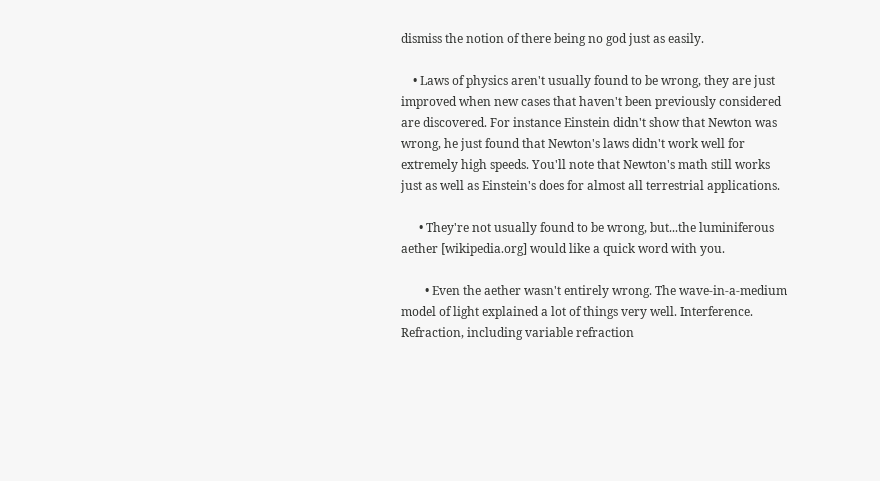dismiss the notion of there being no god just as easily.

    • Laws of physics aren't usually found to be wrong, they are just improved when new cases that haven't been previously considered are discovered. For instance Einstein didn't show that Newton was wrong, he just found that Newton's laws didn't work well for extremely high speeds. You'll note that Newton's math still works just as well as Einstein's does for almost all terrestrial applications.

      • They're not usually found to be wrong, but...the luminiferous aether [wikipedia.org] would like a quick word with you.

        • Even the aether wasn't entirely wrong. The wave-in-a-medium model of light explained a lot of things very well. Interference. Refraction, including variable refraction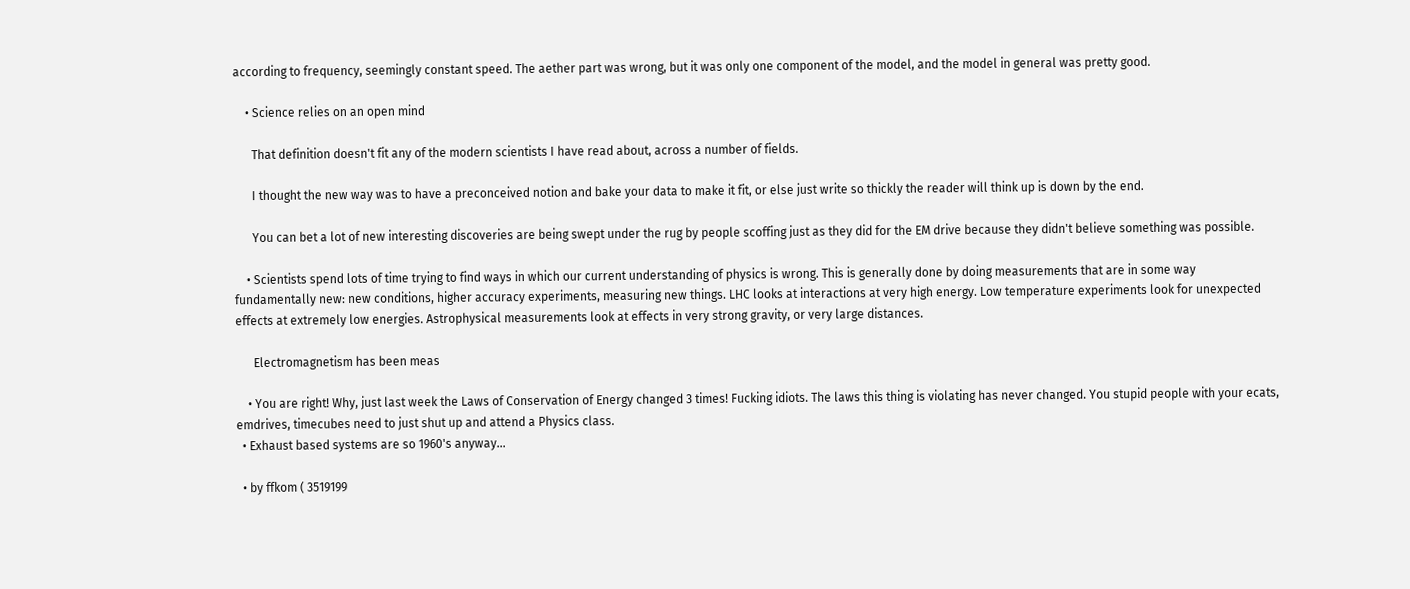according to frequency, seemingly constant speed. The aether part was wrong, but it was only one component of the model, and the model in general was pretty good.

    • Science relies on an open mind

      That definition doesn't fit any of the modern scientists I have read about, across a number of fields.

      I thought the new way was to have a preconceived notion and bake your data to make it fit, or else just write so thickly the reader will think up is down by the end.

      You can bet a lot of new interesting discoveries are being swept under the rug by people scoffing just as they did for the EM drive because they didn't believe something was possible.

    • Scientists spend lots of time trying to find ways in which our current understanding of physics is wrong. This is generally done by doing measurements that are in some way fundamentally new: new conditions, higher accuracy experiments, measuring new things. LHC looks at interactions at very high energy. Low temperature experiments look for unexpected effects at extremely low energies. Astrophysical measurements look at effects in very strong gravity, or very large distances.

      Electromagnetism has been meas

    • You are right! Why, just last week the Laws of Conservation of Energy changed 3 times! Fucking idiots. The laws this thing is violating has never changed. You stupid people with your ecats, emdrives, timecubes need to just shut up and attend a Physics class.
  • Exhaust based systems are so 1960's anyway...

  • by ffkom ( 3519199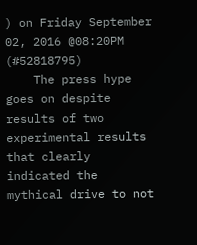) on Friday September 02, 2016 @08:20PM (#52818795)
    The press hype goes on despite results of two experimental results that clearly indicated the mythical drive to not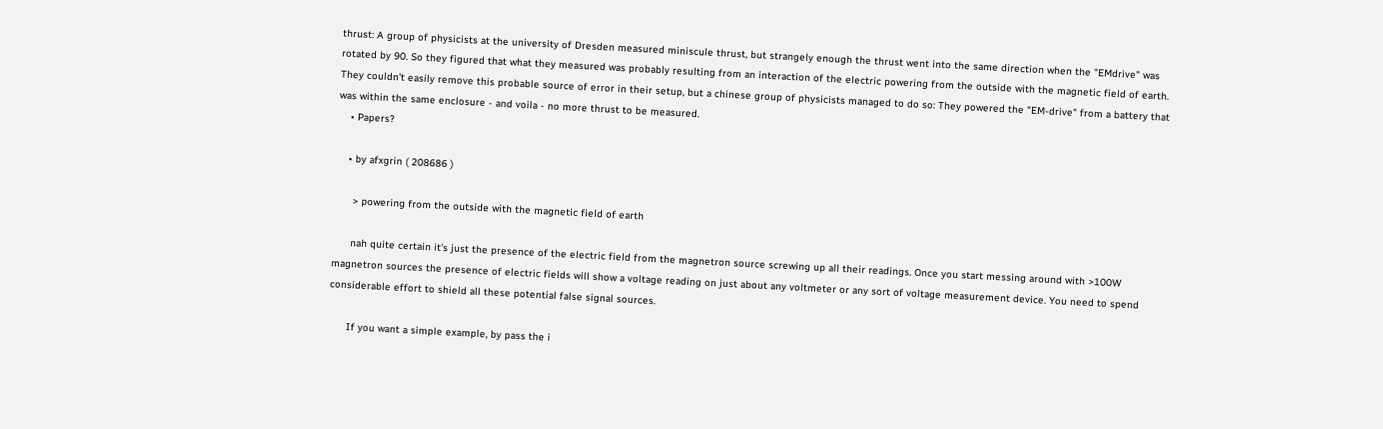thrust: A group of physicists at the university of Dresden measured miniscule thrust, but strangely enough the thrust went into the same direction when the "EMdrive" was rotated by 90. So they figured that what they measured was probably resulting from an interaction of the electric powering from the outside with the magnetic field of earth. They couldn't easily remove this probable source of error in their setup, but a chinese group of physicists managed to do so: They powered the "EM-drive" from a battery that was within the same enclosure - and voila - no more thrust to be measured.
    • Papers?

    • by afxgrin ( 208686 )

      > powering from the outside with the magnetic field of earth

      nah quite certain it's just the presence of the electric field from the magnetron source screwing up all their readings. Once you start messing around with >100W magnetron sources the presence of electric fields will show a voltage reading on just about any voltmeter or any sort of voltage measurement device. You need to spend considerable effort to shield all these potential false signal sources.

      If you want a simple example, by pass the i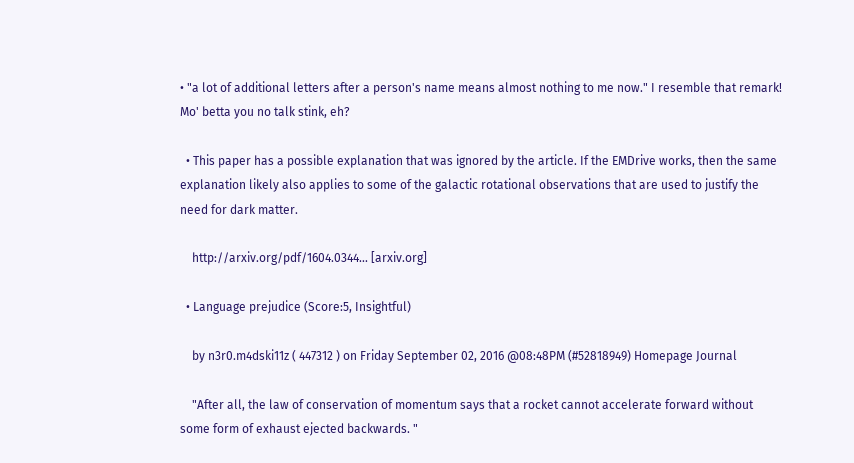• "a lot of additional letters after a person's name means almost nothing to me now." I resemble that remark! Mo' betta you no talk stink, eh?

  • This paper has a possible explanation that was ignored by the article. If the EMDrive works, then the same explanation likely also applies to some of the galactic rotational observations that are used to justify the need for dark matter.

    http://arxiv.org/pdf/1604.0344... [arxiv.org]

  • Language prejudice (Score:5, Insightful)

    by n3r0.m4dski11z ( 447312 ) on Friday September 02, 2016 @08:48PM (#52818949) Homepage Journal

    "After all, the law of conservation of momentum says that a rocket cannot accelerate forward without some form of exhaust ejected backwards. "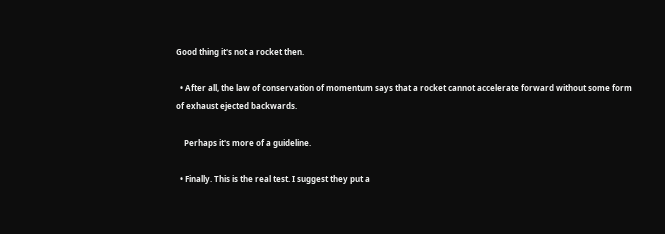Good thing it's not a rocket then.

  • After all, the law of conservation of momentum says that a rocket cannot accelerate forward without some form of exhaust ejected backwards.

    Perhaps it's more of a guideline.

  • Finally. This is the real test. I suggest they put a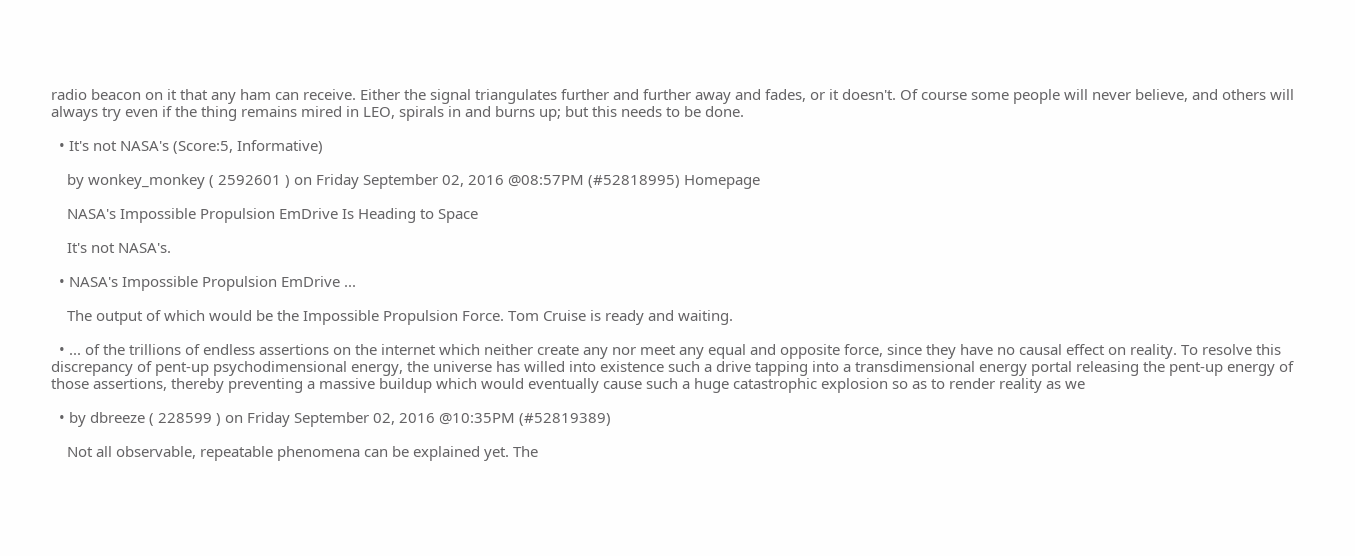radio beacon on it that any ham can receive. Either the signal triangulates further and further away and fades, or it doesn't. Of course some people will never believe, and others will always try even if the thing remains mired in LEO, spirals in and burns up; but this needs to be done.

  • It's not NASA's (Score:5, Informative)

    by wonkey_monkey ( 2592601 ) on Friday September 02, 2016 @08:57PM (#52818995) Homepage

    NASA's Impossible Propulsion EmDrive Is Heading to Space

    It's not NASA's.

  • NASA's Impossible Propulsion EmDrive ...

    The output of which would be the Impossible Propulsion Force. Tom Cruise is ready and waiting.

  • ... of the trillions of endless assertions on the internet which neither create any nor meet any equal and opposite force, since they have no causal effect on reality. To resolve this discrepancy of pent-up psychodimensional energy, the universe has willed into existence such a drive tapping into a transdimensional energy portal releasing the pent-up energy of those assertions, thereby preventing a massive buildup which would eventually cause such a huge catastrophic explosion so as to render reality as we

  • by dbreeze ( 228599 ) on Friday September 02, 2016 @10:35PM (#52819389)

    Not all observable, repeatable phenomena can be explained yet. The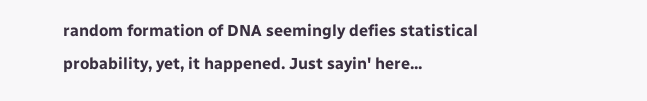random formation of DNA seemingly defies statistical probability, yet, it happened. Just sayin' here...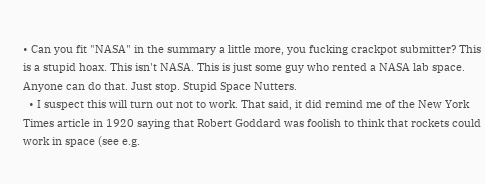• Can you fit "NASA" in the summary a little more, you fucking crackpot submitter? This is a stupid hoax. This isn't NASA. This is just some guy who rented a NASA lab space. Anyone can do that. Just stop. Stupid Space Nutters.
  • I suspect this will turn out not to work. That said, it did remind me of the New York Times article in 1920 saying that Robert Goddard was foolish to think that rockets could work in space (see e.g.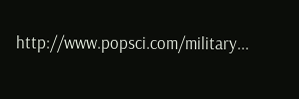http://www.popsci.com/military...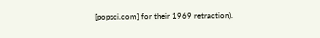[popsci.com] for their 1969 retraction).